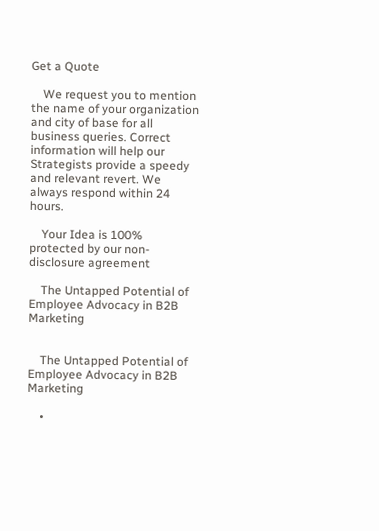Get a Quote

    We request you to mention the name of your organization and city of base for all business queries. Correct information will help our Strategists provide a speedy and relevant revert. We always respond within 24 hours.

    Your Idea is 100% protected by our non-disclosure agreement

    The Untapped Potential of Employee Advocacy in B2B Marketing


    The Untapped Potential of Employee Advocacy in B2B Marketing

    •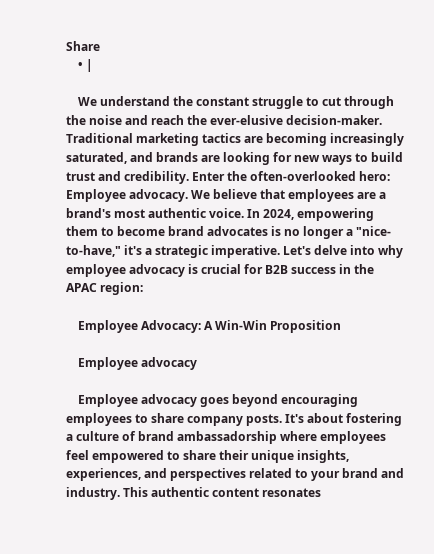Share
    • |

    We understand the constant struggle to cut through the noise and reach the ever-elusive decision-maker. Traditional marketing tactics are becoming increasingly saturated, and brands are looking for new ways to build trust and credibility. Enter the often-overlooked hero: Employee advocacy. We believe that employees are a brand's most authentic voice. In 2024, empowering them to become brand advocates is no longer a "nice-to-have," it's a strategic imperative. Let's delve into why employee advocacy is crucial for B2B success in the APAC region:

    Employee Advocacy: A Win-Win Proposition

    Employee advocacy

    Employee advocacy goes beyond encouraging employees to share company posts. It's about fostering a culture of brand ambassadorship where employees feel empowered to share their unique insights, experiences, and perspectives related to your brand and industry. This authentic content resonates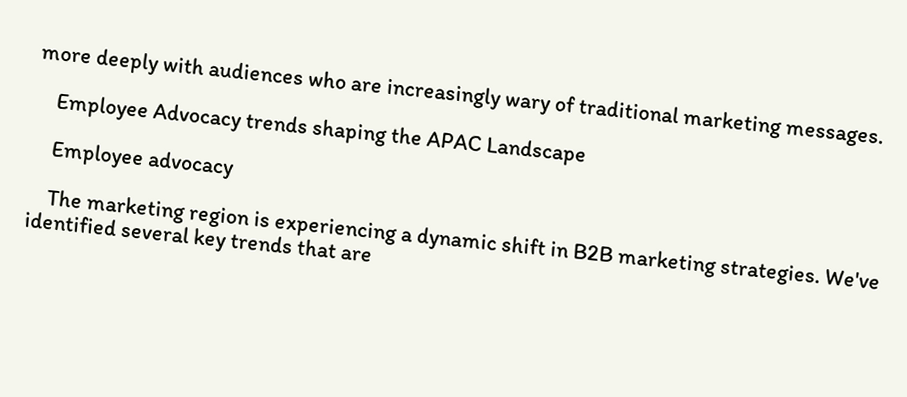more deeply with audiences who are increasingly wary of traditional marketing messages.

    Employee Advocacy trends shaping the APAC Landscape

    Employee advocacy

    The marketing region is experiencing a dynamic shift in B2B marketing strategies. We've identified several key trends that are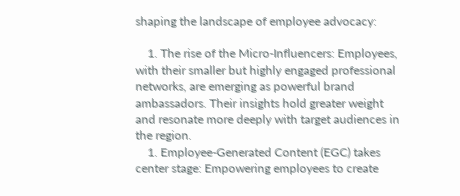shaping the landscape of employee advocacy:

    1. The rise of the Micro-Influencers: Employees, with their smaller but highly engaged professional networks, are emerging as powerful brand ambassadors. Their insights hold greater weight and resonate more deeply with target audiences in the region.
    1. Employee-Generated Content (EGC) takes center stage: Empowering employees to create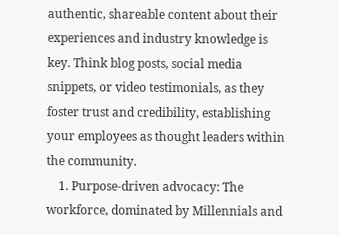authentic, shareable content about their experiences and industry knowledge is key. Think blog posts, social media snippets, or video testimonials, as they foster trust and credibility, establishing your employees as thought leaders within the community.
    1. Purpose-driven advocacy: The workforce, dominated by Millennials and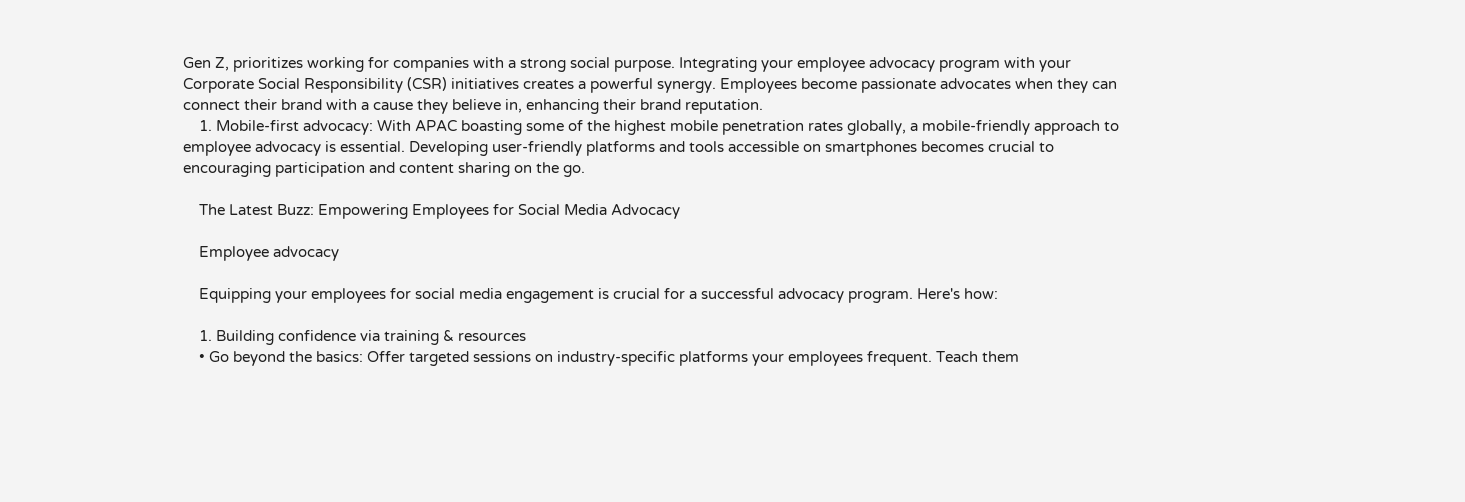Gen Z, prioritizes working for companies with a strong social purpose. Integrating your employee advocacy program with your Corporate Social Responsibility (CSR) initiatives creates a powerful synergy. Employees become passionate advocates when they can connect their brand with a cause they believe in, enhancing their brand reputation.
    1. Mobile-first advocacy: With APAC boasting some of the highest mobile penetration rates globally, a mobile-friendly approach to employee advocacy is essential. Developing user-friendly platforms and tools accessible on smartphones becomes crucial to encouraging participation and content sharing on the go.

    The Latest Buzz: Empowering Employees for Social Media Advocacy

    Employee advocacy

    Equipping your employees for social media engagement is crucial for a successful advocacy program. Here's how:

    1. Building confidence via training & resources
    • Go beyond the basics: Offer targeted sessions on industry-specific platforms your employees frequent. Teach them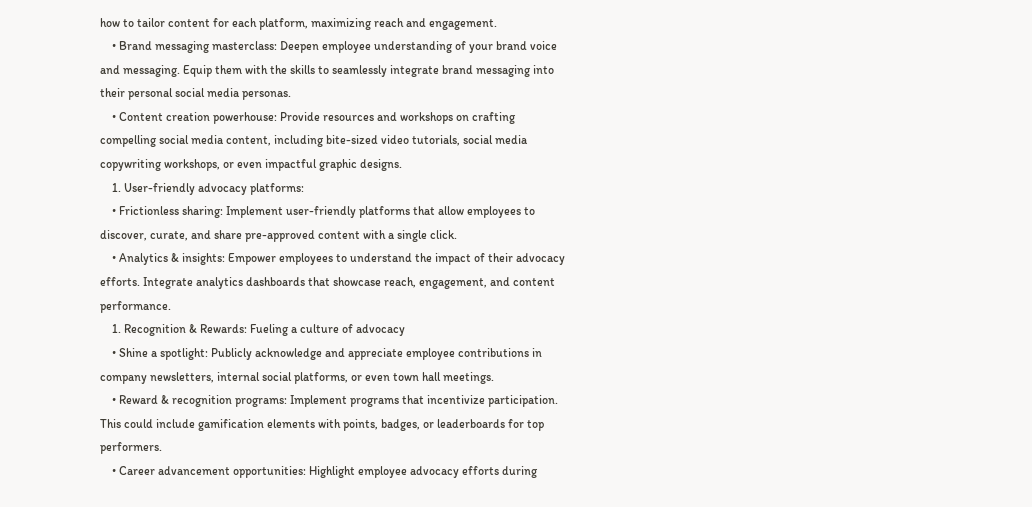how to tailor content for each platform, maximizing reach and engagement.
    • Brand messaging masterclass: Deepen employee understanding of your brand voice and messaging. Equip them with the skills to seamlessly integrate brand messaging into their personal social media personas.
    • Content creation powerhouse: Provide resources and workshops on crafting compelling social media content, including bite-sized video tutorials, social media copywriting workshops, or even impactful graphic designs.
    1. User-friendly advocacy platforms:
    • Frictionless sharing: Implement user-friendly platforms that allow employees to discover, curate, and share pre-approved content with a single click.
    • Analytics & insights: Empower employees to understand the impact of their advocacy efforts. Integrate analytics dashboards that showcase reach, engagement, and content performance.
    1. Recognition & Rewards: Fueling a culture of advocacy
    • Shine a spotlight: Publicly acknowledge and appreciate employee contributions in company newsletters, internal social platforms, or even town hall meetings.
    • Reward & recognition programs: Implement programs that incentivize participation. This could include gamification elements with points, badges, or leaderboards for top performers.
    • Career advancement opportunities: Highlight employee advocacy efforts during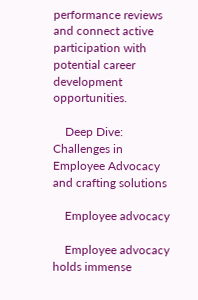performance reviews and connect active participation with potential career development opportunities.

    Deep Dive: Challenges in Employee Advocacy and crafting solutions

    Employee advocacy

    Employee advocacy holds immense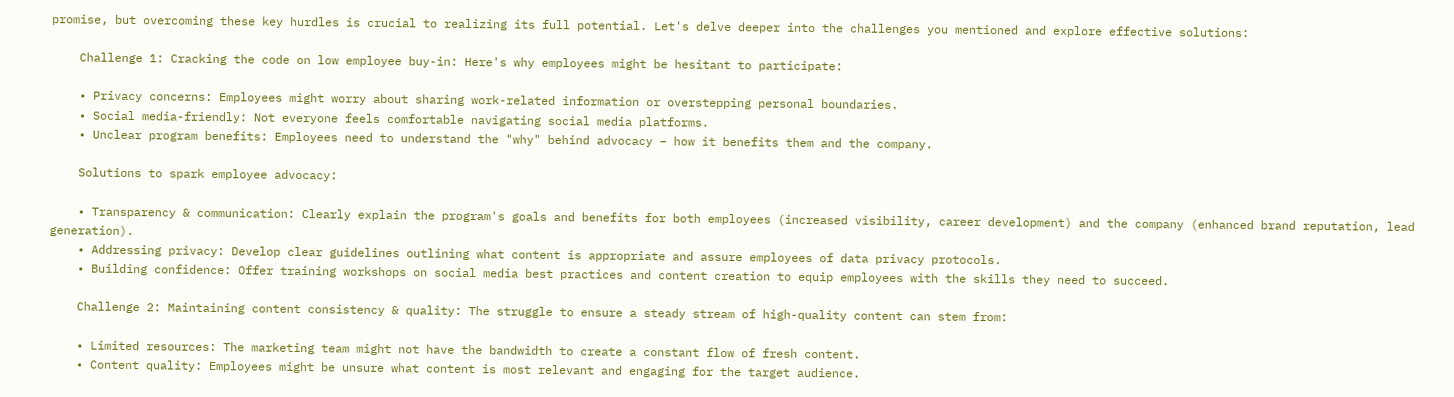promise, but overcoming these key hurdles is crucial to realizing its full potential. Let's delve deeper into the challenges you mentioned and explore effective solutions:

    Challenge 1: Cracking the code on low employee buy-in: Here's why employees might be hesitant to participate:

    • Privacy concerns: Employees might worry about sharing work-related information or overstepping personal boundaries.
    • Social media-friendly: Not everyone feels comfortable navigating social media platforms.
    • Unclear program benefits: Employees need to understand the "why" behind advocacy – how it benefits them and the company.

    Solutions to spark employee advocacy:

    • Transparency & communication: Clearly explain the program's goals and benefits for both employees (increased visibility, career development) and the company (enhanced brand reputation, lead generation).
    • Addressing privacy: Develop clear guidelines outlining what content is appropriate and assure employees of data privacy protocols.
    • Building confidence: Offer training workshops on social media best practices and content creation to equip employees with the skills they need to succeed.

    Challenge 2: Maintaining content consistency & quality: The struggle to ensure a steady stream of high-quality content can stem from:

    • Limited resources: The marketing team might not have the bandwidth to create a constant flow of fresh content.
    • Content quality: Employees might be unsure what content is most relevant and engaging for the target audience.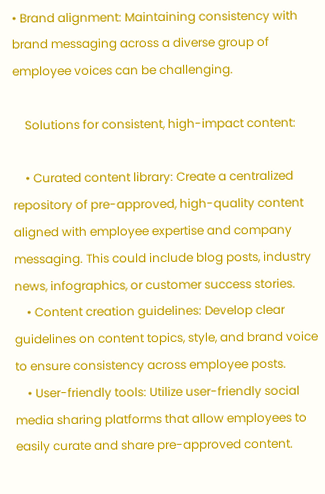• Brand alignment: Maintaining consistency with brand messaging across a diverse group of employee voices can be challenging.

    Solutions for consistent, high-impact content:

    • Curated content library: Create a centralized repository of pre-approved, high-quality content aligned with employee expertise and company messaging. This could include blog posts, industry news, infographics, or customer success stories.
    • Content creation guidelines: Develop clear guidelines on content topics, style, and brand voice to ensure consistency across employee posts.
    • User-friendly tools: Utilize user-friendly social media sharing platforms that allow employees to easily curate and share pre-approved content.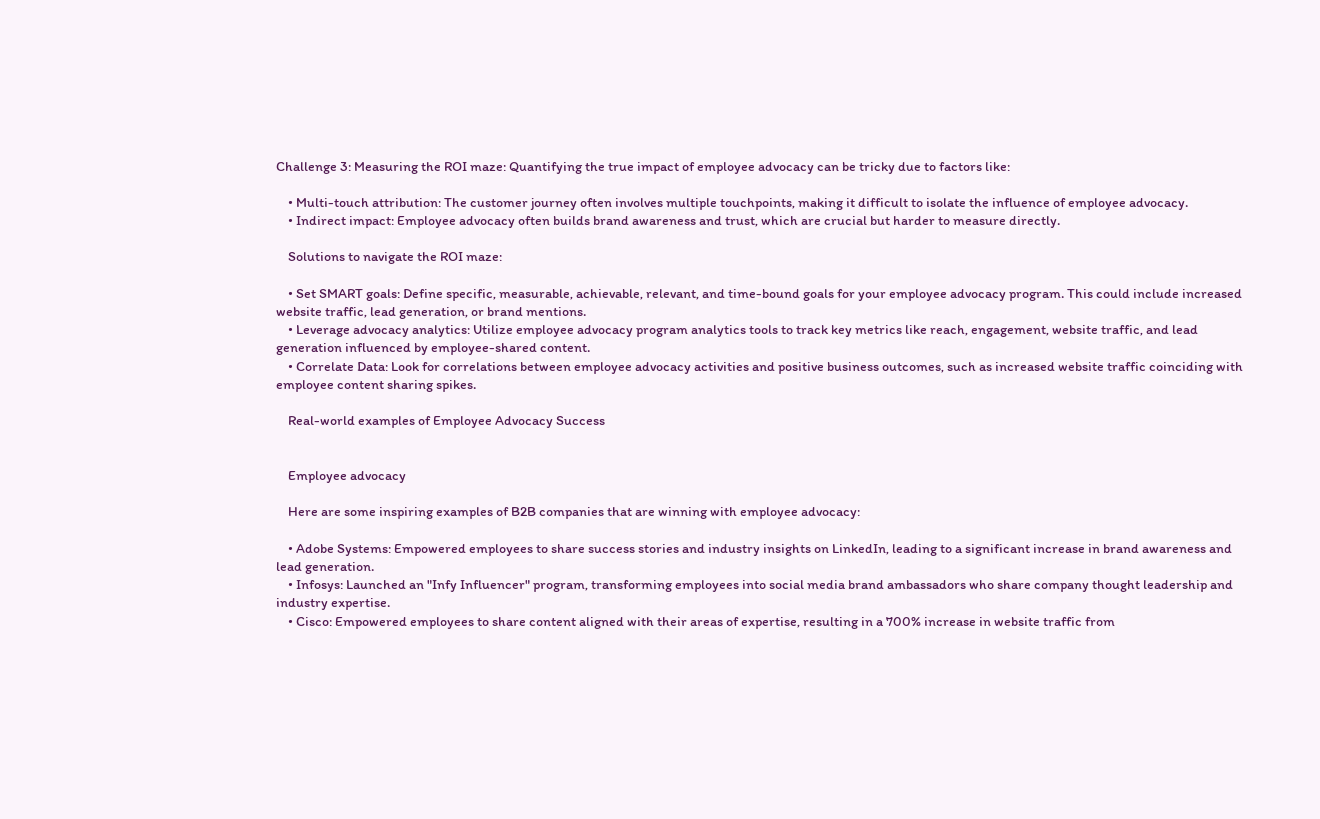Challenge 3: Measuring the ROI maze: Quantifying the true impact of employee advocacy can be tricky due to factors like:

    • Multi-touch attribution: The customer journey often involves multiple touchpoints, making it difficult to isolate the influence of employee advocacy.
    • Indirect impact: Employee advocacy often builds brand awareness and trust, which are crucial but harder to measure directly.

    Solutions to navigate the ROI maze:

    • Set SMART goals: Define specific, measurable, achievable, relevant, and time-bound goals for your employee advocacy program. This could include increased website traffic, lead generation, or brand mentions.
    • Leverage advocacy analytics: Utilize employee advocacy program analytics tools to track key metrics like reach, engagement, website traffic, and lead generation influenced by employee-shared content.
    • Correlate Data: Look for correlations between employee advocacy activities and positive business outcomes, such as increased website traffic coinciding with employee content sharing spikes.

    Real-world examples of Employee Advocacy Success


    Employee advocacy

    Here are some inspiring examples of B2B companies that are winning with employee advocacy:

    • Adobe Systems: Empowered employees to share success stories and industry insights on LinkedIn, leading to a significant increase in brand awareness and lead generation.
    • Infosys: Launched an "Infy Influencer" program, transforming employees into social media brand ambassadors who share company thought leadership and industry expertise.
    • Cisco: Empowered employees to share content aligned with their areas of expertise, resulting in a 700% increase in website traffic from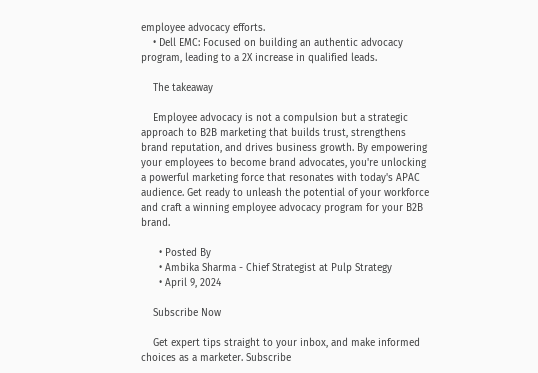employee advocacy efforts.
    • Dell EMC: Focused on building an authentic advocacy program, leading to a 2X increase in qualified leads.

    The takeaway

    Employee advocacy is not a compulsion but a strategic approach to B2B marketing that builds trust, strengthens brand reputation, and drives business growth. By empowering your employees to become brand advocates, you're unlocking a powerful marketing force that resonates with today's APAC audience. Get ready to unleash the potential of your workforce and craft a winning employee advocacy program for your B2B brand.

      • Posted By
      • Ambika Sharma - Chief Strategist at Pulp Strategy
      • April 9, 2024

    Subscribe Now

    Get expert tips straight to your inbox, and make informed choices as a marketer. Subscribe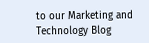to our Marketing and Technology Blog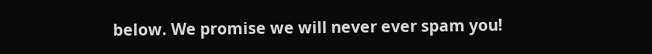below. We promise we will never ever spam you!